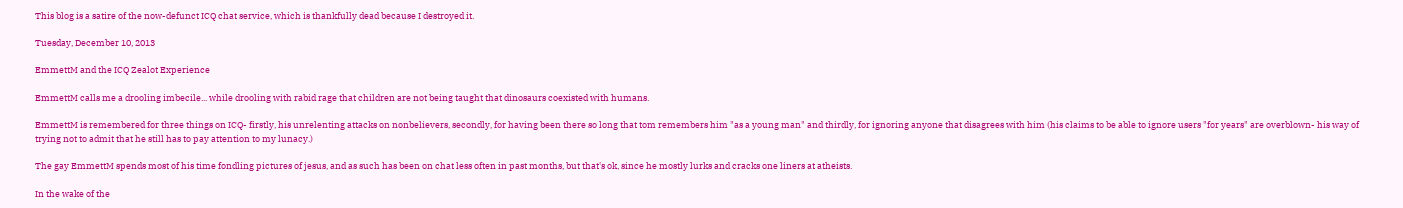This blog is a satire of the now-defunct ICQ chat service, which is thankfully dead because I destroyed it.

Tuesday, December 10, 2013

EmmettM and the ICQ Zealot Experience

EmmettM calls me a drooling imbecile... while drooling with rabid rage that children are not being taught that dinosaurs coexisted with humans.

EmmettM is remembered for three things on ICQ- firstly, his unrelenting attacks on nonbelievers, secondly, for having been there so long that tom remembers him "as a young man" and thirdly, for ignoring anyone that disagrees with him (his claims to be able to ignore users "for years" are overblown- his way of trying not to admit that he still has to pay attention to my lunacy.)

The gay EmmettM spends most of his time fondling pictures of jesus, and as such has been on chat less often in past months, but that's ok, since he mostly lurks and cracks one liners at atheists.

In the wake of the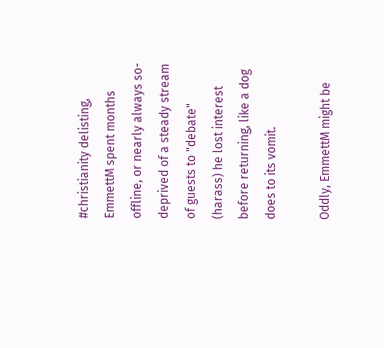#christianity delisting, EmmettM spent months offline, or nearly always so- deprived of a steady stream of guests to "debate" (harass) he lost interest before returning, like a dog does to its vomit.

Oddly, EmmettM might be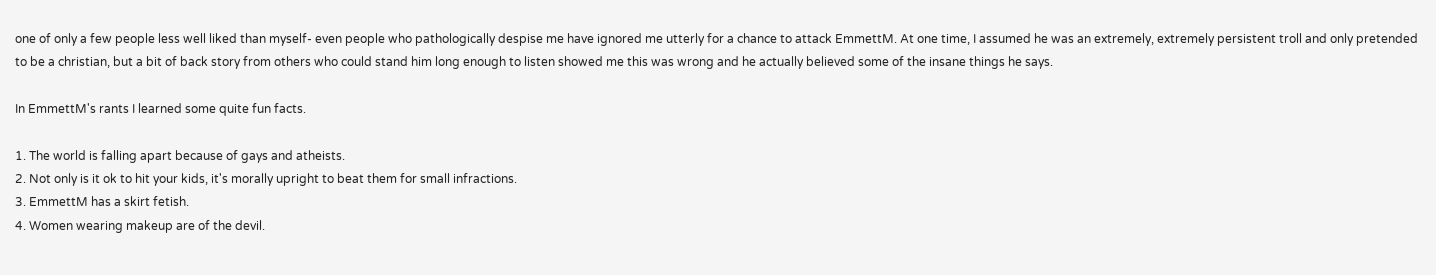one of only a few people less well liked than myself- even people who pathologically despise me have ignored me utterly for a chance to attack EmmettM. At one time, I assumed he was an extremely, extremely persistent troll and only pretended to be a christian, but a bit of back story from others who could stand him long enough to listen showed me this was wrong and he actually believed some of the insane things he says.

In EmmettM's rants I learned some quite fun facts.

1. The world is falling apart because of gays and atheists.
2. Not only is it ok to hit your kids, it's morally upright to beat them for small infractions.
3. EmmettM has a skirt fetish.
4. Women wearing makeup are of the devil.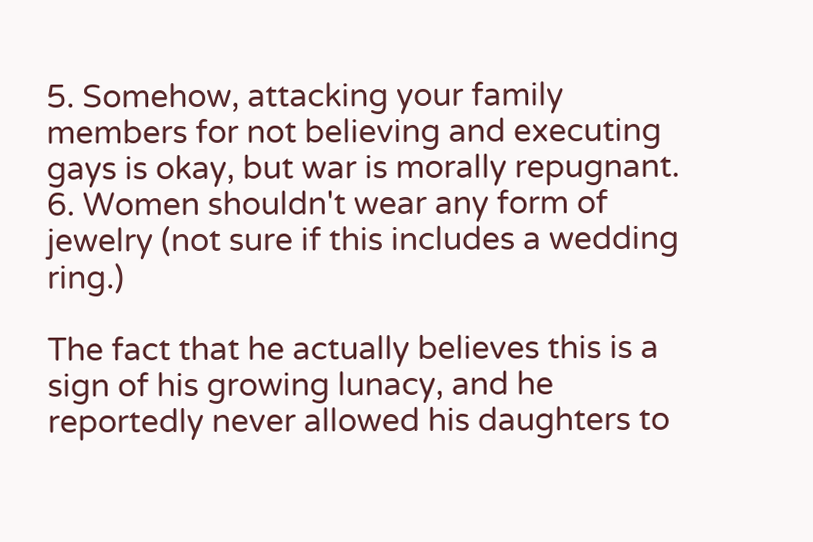5. Somehow, attacking your family members for not believing and executing gays is okay, but war is morally repugnant.
6. Women shouldn't wear any form of jewelry (not sure if this includes a wedding ring.)

The fact that he actually believes this is a sign of his growing lunacy, and he reportedly never allowed his daughters to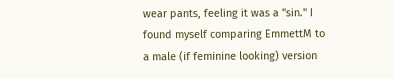wear pants, feeling it was a "sin." I found myself comparing EmmettM to a male (if feminine looking) version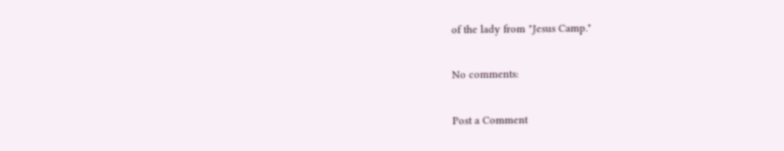of the lady from "Jesus Camp."

No comments:

Post a Comment